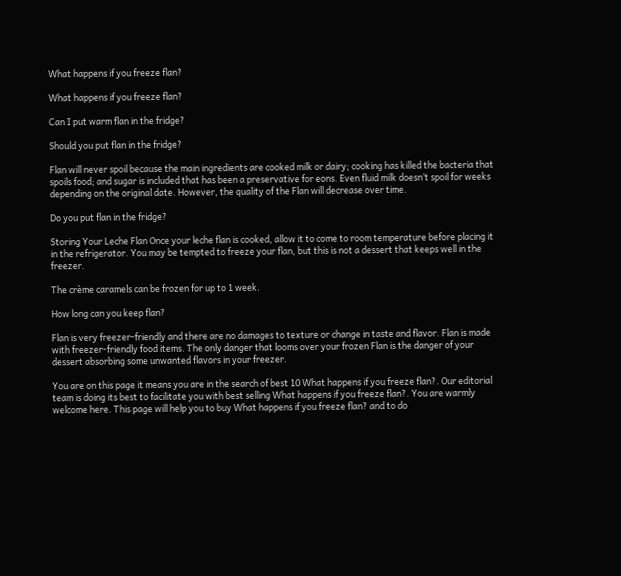What happens if you freeze flan?

What happens if you freeze flan?

Can I put warm flan in the fridge?

Should you put flan in the fridge?

Flan will never spoil because the main ingredients are cooked milk or dairy; cooking has killed the bacteria that spoils food; and sugar is included that has been a preservative for eons. Even fluid milk doesn’t spoil for weeks depending on the original date. However, the quality of the Flan will decrease over time.

Do you put flan in the fridge?

Storing Your Leche Flan Once your leche flan is cooked, allow it to come to room temperature before placing it in the refrigerator. You may be tempted to freeze your flan, but this is not a dessert that keeps well in the freezer.

The crème caramels can be frozen for up to 1 week.

How long can you keep flan?

Flan is very freezer-friendly and there are no damages to texture or change in taste and flavor. Flan is made with freezer-friendly food items. The only danger that looms over your frozen Flan is the danger of your dessert absorbing some unwanted flavors in your freezer.

You are on this page it means you are in the search of best 10 What happens if you freeze flan?. Our editorial team is doing its best to facilitate you with best selling What happens if you freeze flan?. You are warmly welcome here. This page will help you to buy What happens if you freeze flan? and to do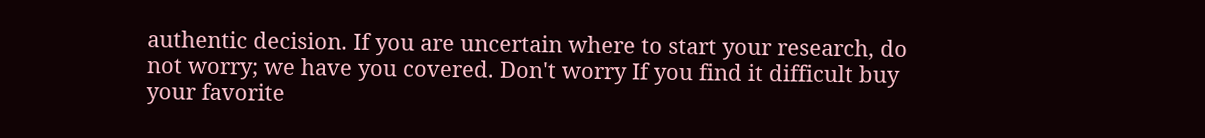authentic decision. If you are uncertain where to start your research, do not worry; we have you covered. Don't worry If you find it difficult buy your favorite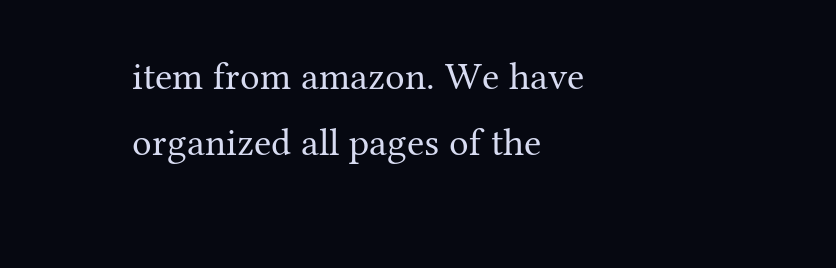item from amazon. We have organized all pages of the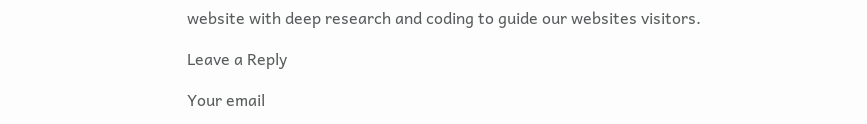website with deep research and coding to guide our websites visitors.

Leave a Reply

Your email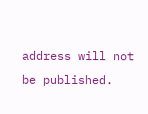address will not be published.